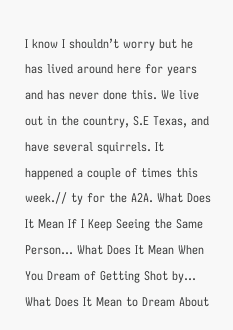I know I shouldn’t worry but he has lived around here for years and has never done this. We live out in the country, S.E Texas, and have several squirrels. It happened a couple of times this week.// ty for the A2A. What Does It Mean If I Keep Seeing the Same Person... What Does It Mean When You Dream of Getting Shot by... What Does It Mean to Dream About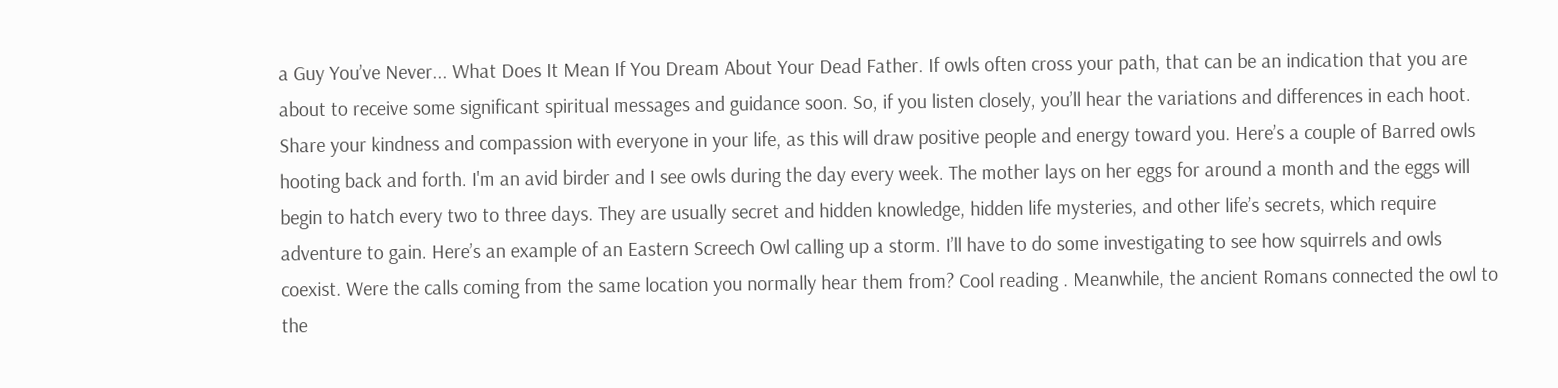a Guy You’ve Never... What Does It Mean If You Dream About Your Dead Father. If owls often cross your path, that can be an indication that you are about to receive some significant spiritual messages and guidance soon. So, if you listen closely, you’ll hear the variations and differences in each hoot. Share your kindness and compassion with everyone in your life, as this will draw positive people and energy toward you. Here’s a couple of Barred owls hooting back and forth. I'm an avid birder and I see owls during the day every week. The mother lays on her eggs for around a month and the eggs will begin to hatch every two to three days. They are usually secret and hidden knowledge, hidden life mysteries, and other life’s secrets, which require adventure to gain. Here’s an example of an Eastern Screech Owl calling up a storm. I’ll have to do some investigating to see how squirrels and owls coexist. Were the calls coming from the same location you normally hear them from? Cool reading . Meanwhile, the ancient Romans connected the owl to the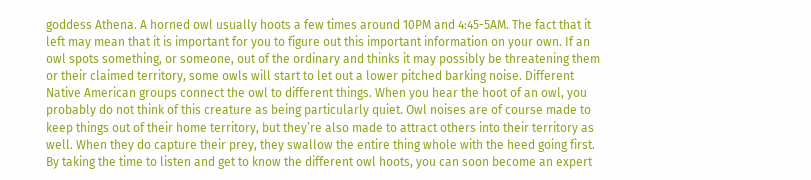goddess Athena. A horned owl usually hoots a few times around 10PM and 4:45-5AM. The fact that it left may mean that it is important for you to figure out this important information on your own. If an owl spots something, or someone, out of the ordinary and thinks it may possibly be threatening them or their claimed territory, some owls will start to let out a lower pitched barking noise. Different Native American groups connect the owl to different things. When you hear the hoot of an owl, you probably do not think of this creature as being particularly quiet. Owl noises are of course made to keep things out of their home territory, but they’re also made to attract others into their territory as well. When they do capture their prey, they swallow the entire thing whole with the heed going first. By taking the time to listen and get to know the different owl hoots, you can soon become an expert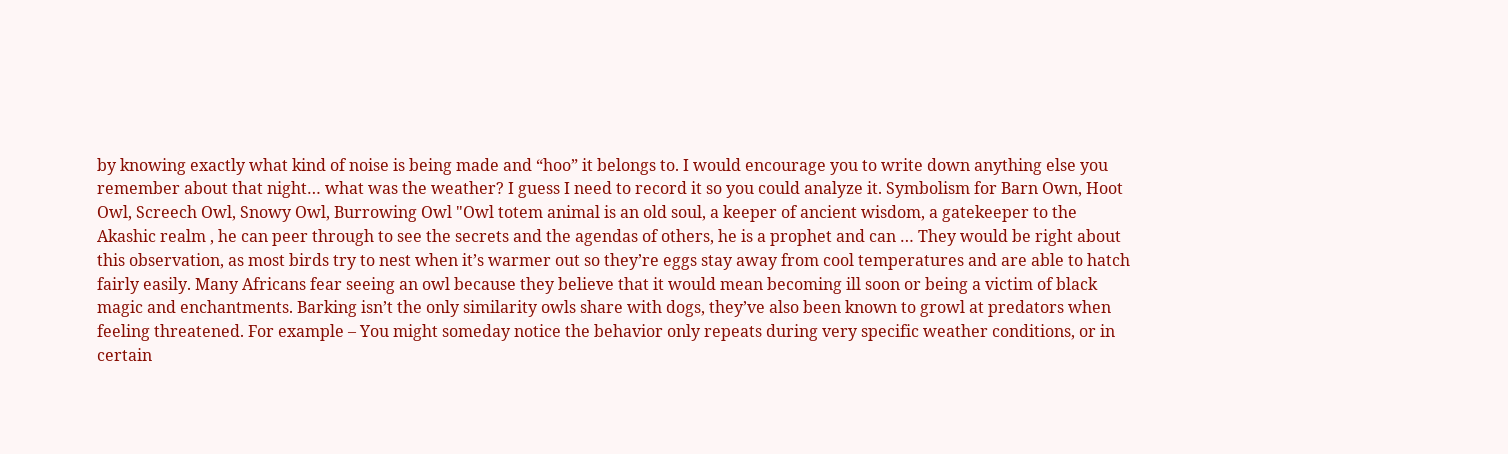by knowing exactly what kind of noise is being made and “hoo” it belongs to. I would encourage you to write down anything else you remember about that night… what was the weather? I guess I need to record it so you could analyze it. Symbolism for Barn Own, Hoot Owl, Screech Owl, Snowy Owl, Burrowing Owl "Owl totem animal is an old soul, a keeper of ancient wisdom, a gatekeeper to the Akashic realm , he can peer through to see the secrets and the agendas of others, he is a prophet and can … They would be right about this observation, as most birds try to nest when it’s warmer out so they’re eggs stay away from cool temperatures and are able to hatch fairly easily. Many Africans fear seeing an owl because they believe that it would mean becoming ill soon or being a victim of black magic and enchantments. Barking isn’t the only similarity owls share with dogs, they’ve also been known to growl at predators when feeling threatened. For example – You might someday notice the behavior only repeats during very specific weather conditions, or in certain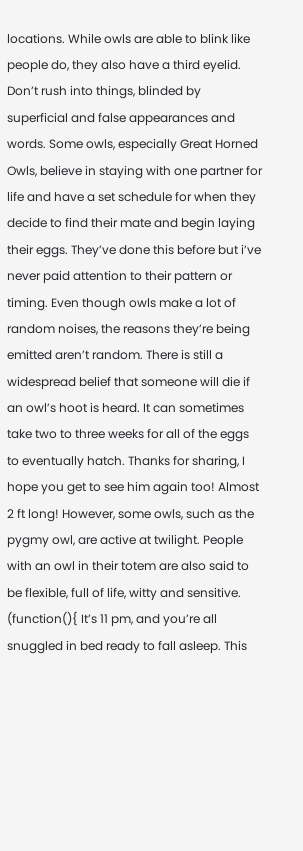locations. While owls are able to blink like people do, they also have a third eyelid. Don’t rush into things, blinded by superficial and false appearances and words. Some owls, especially Great Horned Owls, believe in staying with one partner for life and have a set schedule for when they decide to find their mate and begin laying their eggs. They’ve done this before but i’ve never paid attention to their pattern or timing. Even though owls make a lot of random noises, the reasons they’re being emitted aren’t random. There is still a widespread belief that someone will die if an owl’s hoot is heard. It can sometimes take two to three weeks for all of the eggs to eventually hatch. Thanks for sharing, I hope you get to see him again too! Almost 2 ft long! However, some owls, such as the pygmy owl, are active at twilight. People with an owl in their totem are also said to be flexible, full of life, witty and sensitive. (function(){ It’s 11 pm, and you’re all snuggled in bed ready to fall asleep. This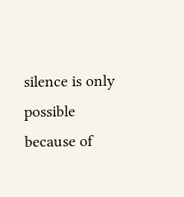silence is only possible because of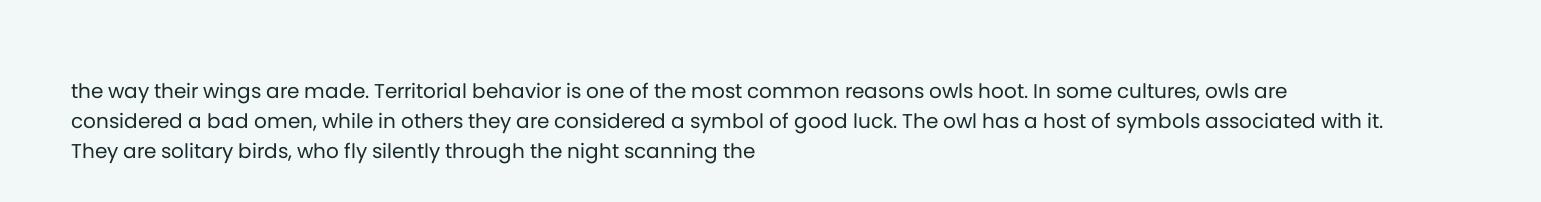the way their wings are made. Territorial behavior is one of the most common reasons owls hoot. In some cultures, owls are considered a bad omen, while in others they are considered a symbol of good luck. The owl has a host of symbols associated with it. They are solitary birds, who fly silently through the night scanning the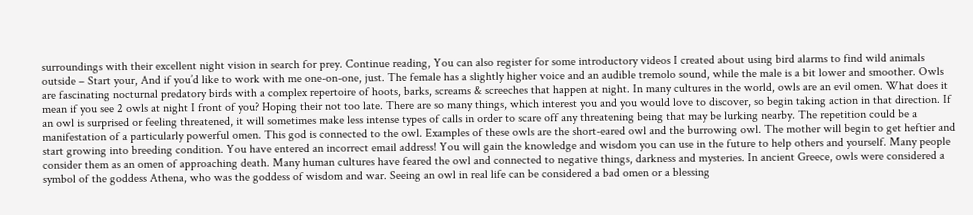surroundings with their excellent night vision in search for prey. Continue reading, You can also register for some introductory videos I created about using bird alarms to find wild animals outside – Start your, And if you’d like to work with me one-on-one, just. The female has a slightly higher voice and an audible tremolo sound, while the male is a bit lower and smoother. Owls are fascinating nocturnal predatory birds with a complex repertoire of hoots, barks, screams & screeches that happen at night. In many cultures in the world, owls are an evil omen. What does it mean if you see 2 owls at night I front of you? Hoping their not too late. There are so many things, which interest you and you would love to discover, so begin taking action in that direction. If an owl is surprised or feeling threatened, it will sometimes make less intense types of calls in order to scare off any threatening being that may be lurking nearby. The repetition could be a manifestation of a particularly powerful omen. This god is connected to the owl. Examples of these owls are the short-eared owl and the burrowing owl. The mother will begin to get heftier and start growing into breeding condition. You have entered an incorrect email address! You will gain the knowledge and wisdom you can use in the future to help others and yourself. Many people consider them as an omen of approaching death. Many human cultures have feared the owl and connected to negative things, darkness and mysteries. In ancient Greece, owls were considered a symbol of the goddess Athena, who was the goddess of wisdom and war. Seeing an owl in real life can be considered a bad omen or a blessing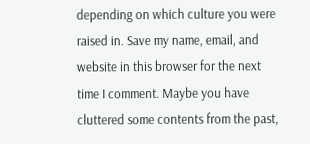depending on which culture you were raised in. Save my name, email, and website in this browser for the next time I comment. Maybe you have cluttered some contents from the past,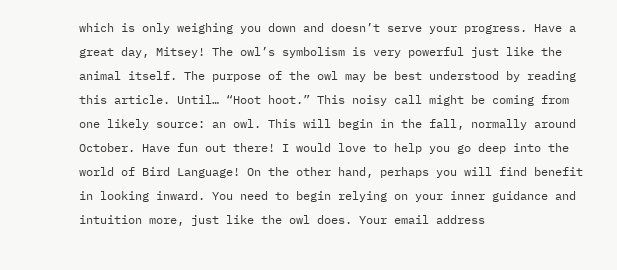which is only weighing you down and doesn’t serve your progress. Have a great day, Mitsey! The owl’s symbolism is very powerful just like the animal itself. The purpose of the owl may be best understood by reading this article. Until… “Hoot hoot.” This noisy call might be coming from one likely source: an owl. This will begin in the fall, normally around October. Have fun out there! I would love to help you go deep into the world of Bird Language! On the other hand, perhaps you will find benefit in looking inward. You need to begin relying on your inner guidance and intuition more, just like the owl does. Your email address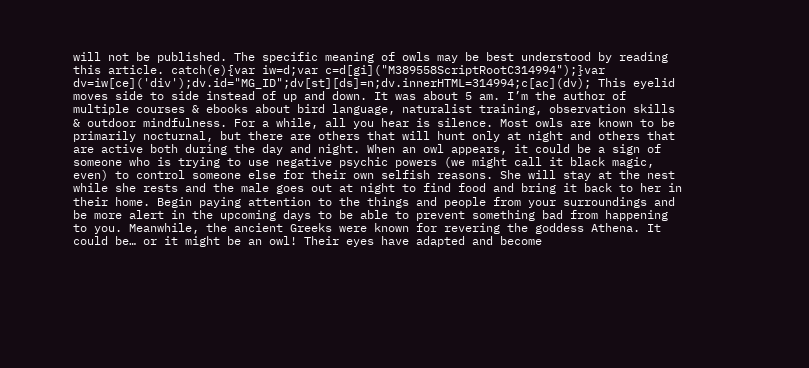will not be published. The specific meaning of owls may be best understood by reading this article. catch(e){var iw=d;var c=d[gi]("M389558ScriptRootC314994");}var dv=iw[ce]('div');dv.id="MG_ID";dv[st][ds]=n;dv.innerHTML=314994;c[ac](dv); This eyelid moves side to side instead of up and down. It was about 5 am. I’m the author of multiple courses & ebooks about bird language, naturalist training, observation skills & outdoor mindfulness. For a while, all you hear is silence. Most owls are known to be primarily nocturnal, but there are others that will hunt only at night and others that are active both during the day and night. When an owl appears, it could be a sign of someone who is trying to use negative psychic powers (we might call it black magic, even) to control someone else for their own selfish reasons. She will stay at the nest while she rests and the male goes out at night to find food and bring it back to her in their home. Begin paying attention to the things and people from your surroundings and be more alert in the upcoming days to be able to prevent something bad from happening to you. Meanwhile, the ancient Greeks were known for revering the goddess Athena. It could be… or it might be an owl! Their eyes have adapted and become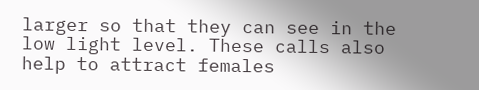larger so that they can see in the low light level. These calls also help to attract females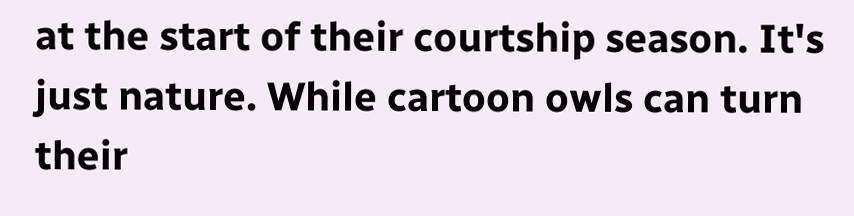at the start of their courtship season. It's just nature. While cartoon owls can turn their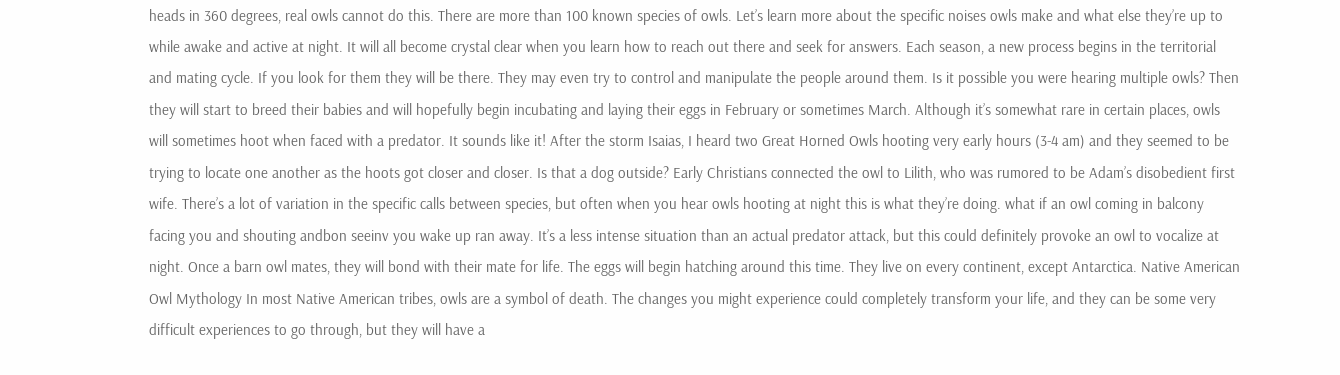heads in 360 degrees, real owls cannot do this. There are more than 100 known species of owls. Let’s learn more about the specific noises owls make and what else they’re up to while awake and active at night. It will all become crystal clear when you learn how to reach out there and seek for answers. Each season, a new process begins in the territorial and mating cycle. If you look for them they will be there. They may even try to control and manipulate the people around them. Is it possible you were hearing multiple owls? Then they will start to breed their babies and will hopefully begin incubating and laying their eggs in February or sometimes March. Although it’s somewhat rare in certain places, owls will sometimes hoot when faced with a predator. It sounds like it! After the storm Isaias, I heard two Great Horned Owls hooting very early hours (3-4 am) and they seemed to be trying to locate one another as the hoots got closer and closer. Is that a dog outside? Early Christians connected the owl to Lilith, who was rumored to be Adam’s disobedient first wife. There’s a lot of variation in the specific calls between species, but often when you hear owls hooting at night this is what they’re doing. what if an owl coming in balcony facing you and shouting andbon seeinv you wake up ran away. It’s a less intense situation than an actual predator attack, but this could definitely provoke an owl to vocalize at night. Once a barn owl mates, they will bond with their mate for life. The eggs will begin hatching around this time. They live on every continent, except Antarctica. Native American Owl Mythology In most Native American tribes, owls are a symbol of death. The changes you might experience could completely transform your life, and they can be some very difficult experiences to go through, but they will have a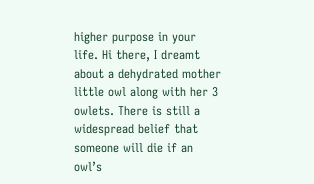higher purpose in your life. Hi there, I dreamt about a dehydrated mother little owl along with her 3 owlets. There is still a widespread belief that someone will die if an owl’s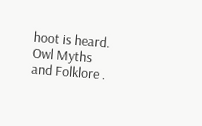hoot is heard. Owl Myths and Folklore .